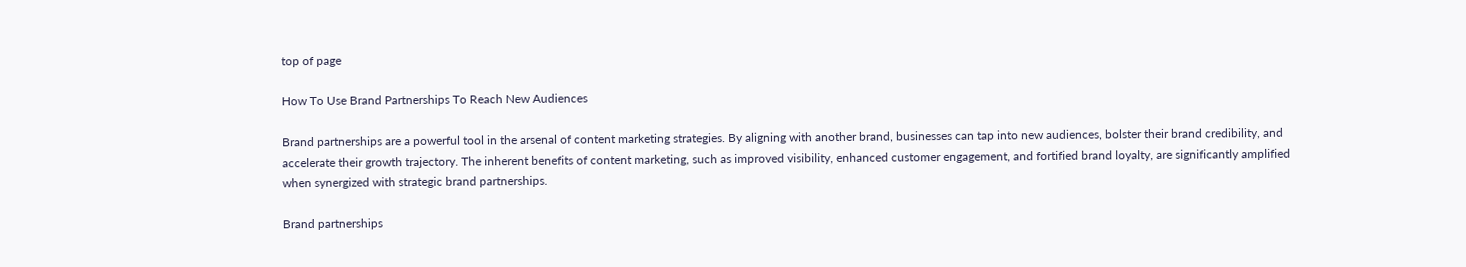top of page

How To Use Brand Partnerships To Reach New Audiences

Brand partnerships are a powerful tool in the arsenal of content marketing strategies. By aligning with another brand, businesses can tap into new audiences, bolster their brand credibility, and accelerate their growth trajectory. The inherent benefits of content marketing, such as improved visibility, enhanced customer engagement, and fortified brand loyalty, are significantly amplified when synergized with strategic brand partnerships.

Brand partnerships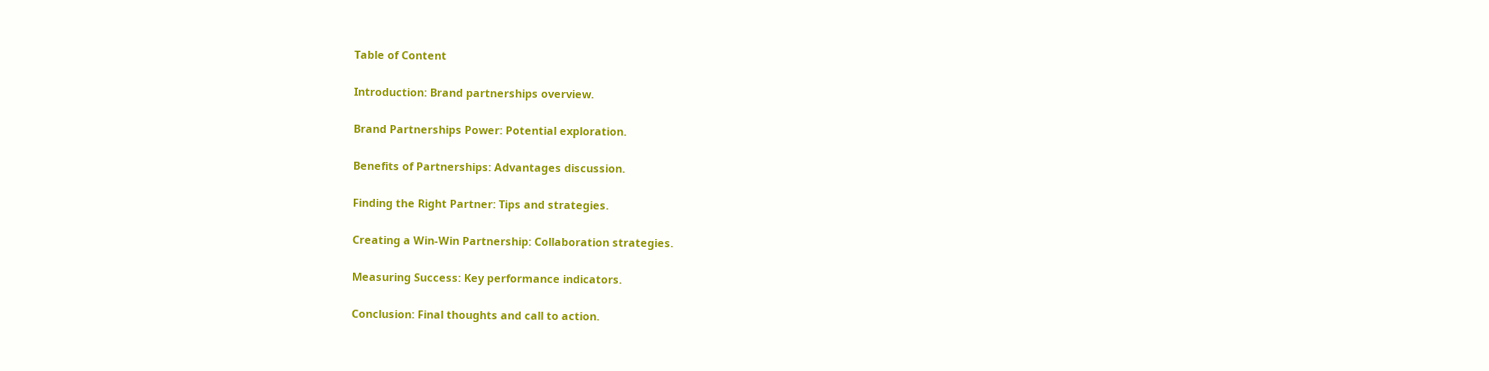Table of Content

Introduction: Brand partnerships overview.

Brand Partnerships Power: Potential exploration.

Benefits of Partnerships: Advantages discussion.

Finding the Right Partner: Tips and strategies.

Creating a Win-Win Partnership: Collaboration strategies.

Measuring Success: Key performance indicators.

Conclusion: Final thoughts and call to action.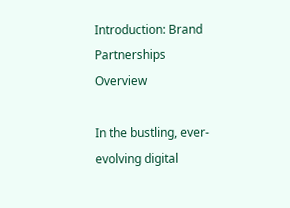Introduction: Brand Partnerships Overview

In the bustling, ever-evolving digital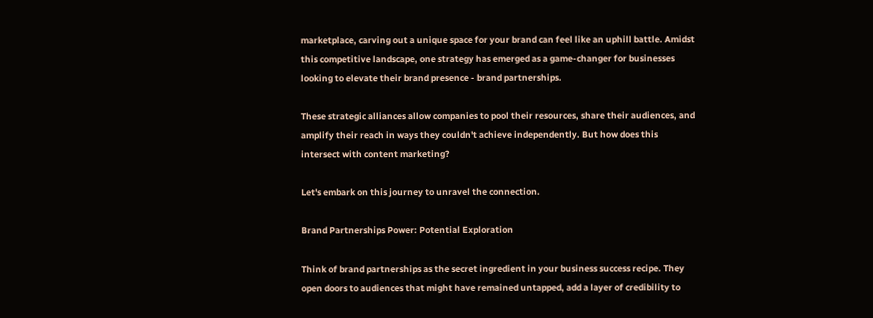marketplace, carving out a unique space for your brand can feel like an uphill battle. Amidst this competitive landscape, one strategy has emerged as a game-changer for businesses looking to elevate their brand presence - brand partnerships.

These strategic alliances allow companies to pool their resources, share their audiences, and amplify their reach in ways they couldn't achieve independently. But how does this intersect with content marketing?

Let's embark on this journey to unravel the connection.

Brand Partnerships Power: Potential Exploration

Think of brand partnerships as the secret ingredient in your business success recipe. They open doors to audiences that might have remained untapped, add a layer of credibility to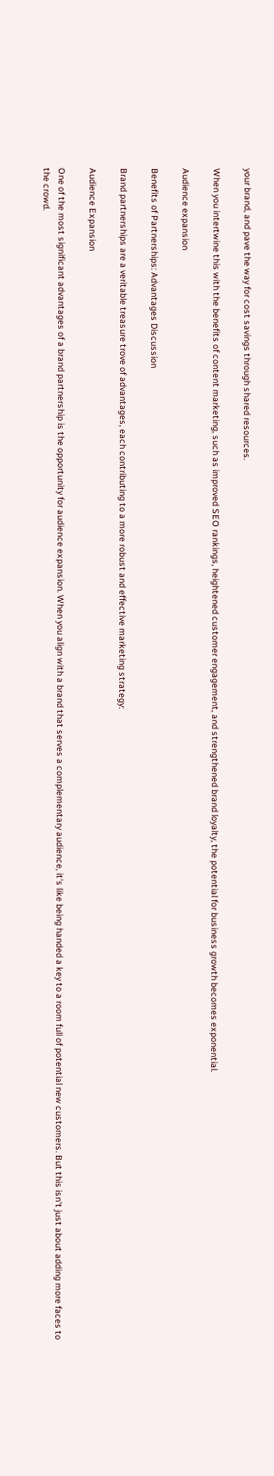your brand, and pave the way for cost savings through shared resources.

When you intertwine this with the benefits of content marketing, such as improved SEO rankings, heightened customer engagement, and strengthened brand loyalty, the potential for business growth becomes exponential.

Audience expansion

Benefits of Partnerships: Advantages Discussion

Brand partnerships are a veritable treasure trove of advantages, each contributing to a more robust and effective marketing strategy:

Audience Expansion

One of the most significant advantages of a brand partnership is the opportunity for audience expansion. When you align with a brand that serves a complementary audience, it's like being handed a key to a room full of potential new customers. But this isn't just about adding more faces to the crowd.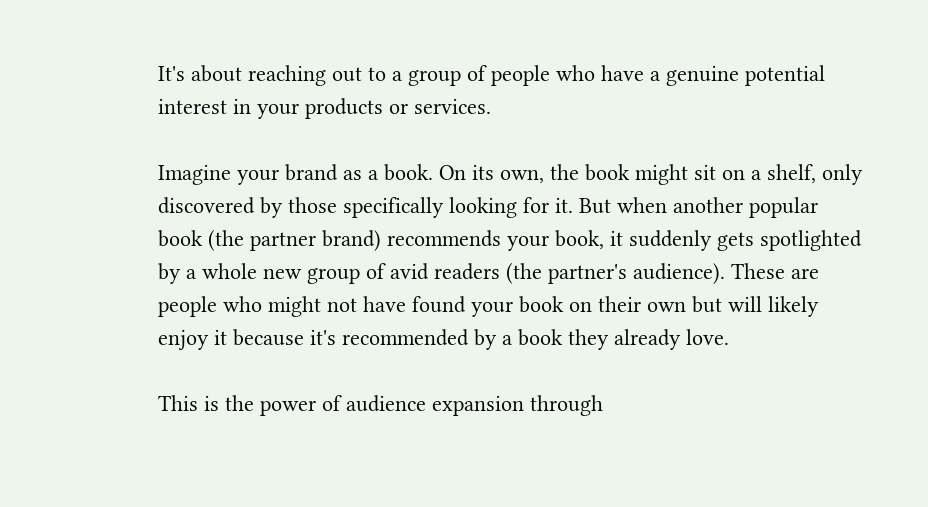It's about reaching out to a group of people who have a genuine potential interest in your products or services.

Imagine your brand as a book. On its own, the book might sit on a shelf, only discovered by those specifically looking for it. But when another popular book (the partner brand) recommends your book, it suddenly gets spotlighted by a whole new group of avid readers (the partner's audience). These are people who might not have found your book on their own but will likely enjoy it because it's recommended by a book they already love.

This is the power of audience expansion through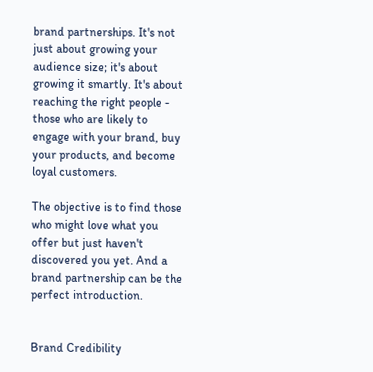brand partnerships. It's not just about growing your audience size; it's about growing it smartly. It's about reaching the right people - those who are likely to engage with your brand, buy your products, and become loyal customers.

The objective is to find those who might love what you offer but just haven't discovered you yet. And a brand partnership can be the perfect introduction.


Brand Credibility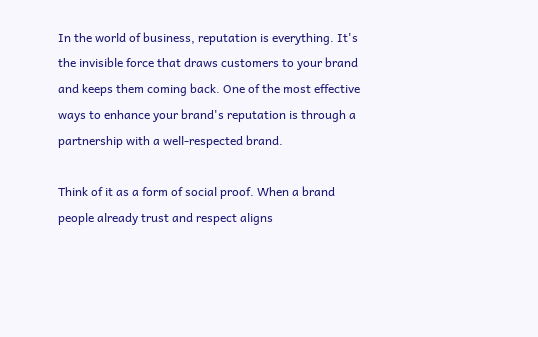In the world of business, reputation is everything. It's the invisible force that draws customers to your brand and keeps them coming back. One of the most effective ways to enhance your brand's reputation is through a partnership with a well-respected brand.

Think of it as a form of social proof. When a brand people already trust and respect aligns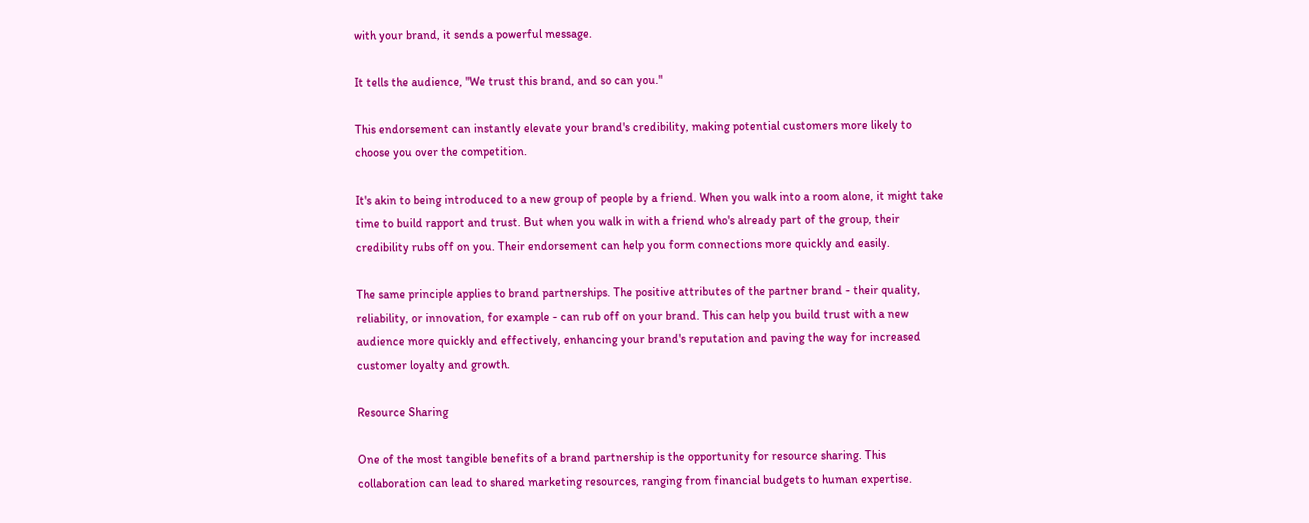with your brand, it sends a powerful message.

It tells the audience, "We trust this brand, and so can you."

This endorsement can instantly elevate your brand's credibility, making potential customers more likely to choose you over the competition.

It's akin to being introduced to a new group of people by a friend. When you walk into a room alone, it might take time to build rapport and trust. But when you walk in with a friend who's already part of the group, their credibility rubs off on you. Their endorsement can help you form connections more quickly and easily.

The same principle applies to brand partnerships. The positive attributes of the partner brand - their quality, reliability, or innovation, for example - can rub off on your brand. This can help you build trust with a new audience more quickly and effectively, enhancing your brand's reputation and paving the way for increased customer loyalty and growth.

Resource Sharing

One of the most tangible benefits of a brand partnership is the opportunity for resource sharing. This collaboration can lead to shared marketing resources, ranging from financial budgets to human expertise.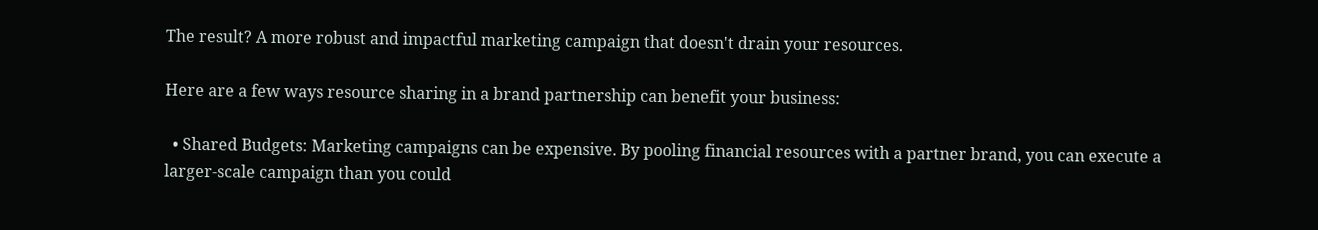The result? A more robust and impactful marketing campaign that doesn't drain your resources.

Here are a few ways resource sharing in a brand partnership can benefit your business:

  • Shared Budgets: Marketing campaigns can be expensive. By pooling financial resources with a partner brand, you can execute a larger-scale campaign than you could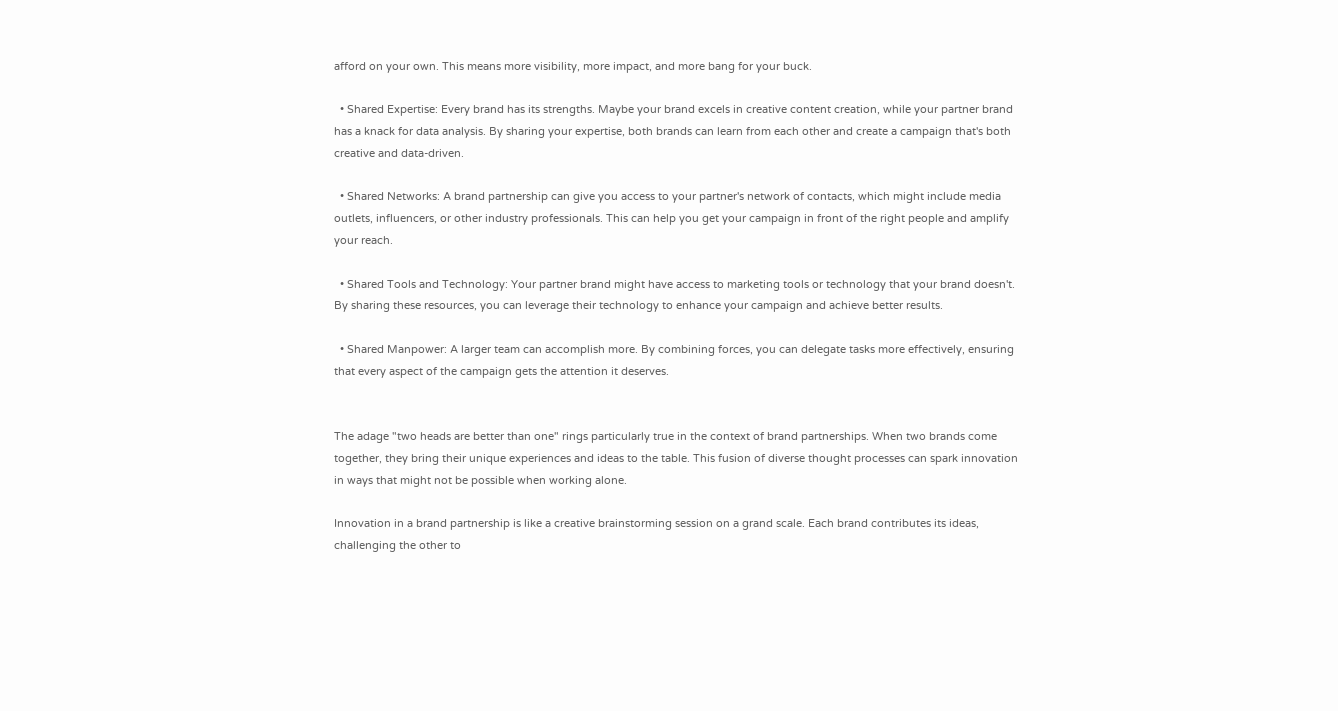afford on your own. This means more visibility, more impact, and more bang for your buck.

  • Shared Expertise: Every brand has its strengths. Maybe your brand excels in creative content creation, while your partner brand has a knack for data analysis. By sharing your expertise, both brands can learn from each other and create a campaign that's both creative and data-driven.

  • Shared Networks: A brand partnership can give you access to your partner's network of contacts, which might include media outlets, influencers, or other industry professionals. This can help you get your campaign in front of the right people and amplify your reach.

  • Shared Tools and Technology: Your partner brand might have access to marketing tools or technology that your brand doesn't. By sharing these resources, you can leverage their technology to enhance your campaign and achieve better results.

  • Shared Manpower: A larger team can accomplish more. By combining forces, you can delegate tasks more effectively, ensuring that every aspect of the campaign gets the attention it deserves.


The adage "two heads are better than one" rings particularly true in the context of brand partnerships. When two brands come together, they bring their unique experiences and ideas to the table. This fusion of diverse thought processes can spark innovation in ways that might not be possible when working alone.

Innovation in a brand partnership is like a creative brainstorming session on a grand scale. Each brand contributes its ideas, challenging the other to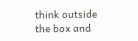think outside the box and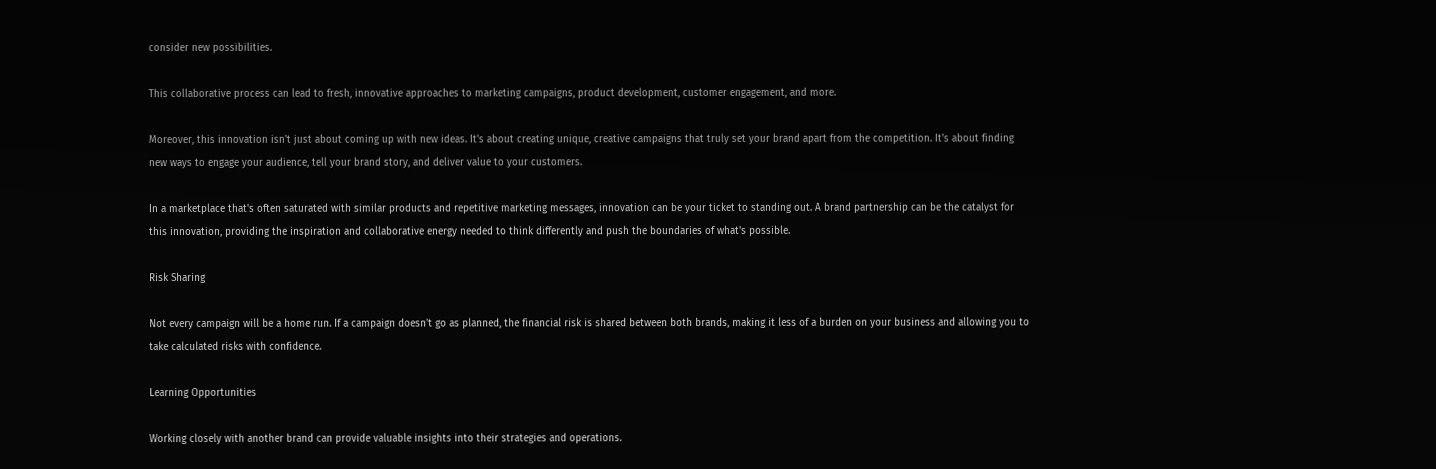consider new possibilities.

This collaborative process can lead to fresh, innovative approaches to marketing campaigns, product development, customer engagement, and more.

Moreover, this innovation isn't just about coming up with new ideas. It's about creating unique, creative campaigns that truly set your brand apart from the competition. It's about finding new ways to engage your audience, tell your brand story, and deliver value to your customers.

In a marketplace that's often saturated with similar products and repetitive marketing messages, innovation can be your ticket to standing out. A brand partnership can be the catalyst for this innovation, providing the inspiration and collaborative energy needed to think differently and push the boundaries of what's possible.

Risk Sharing

Not every campaign will be a home run. If a campaign doesn't go as planned, the financial risk is shared between both brands, making it less of a burden on your business and allowing you to take calculated risks with confidence.

Learning Opportunities

Working closely with another brand can provide valuable insights into their strategies and operations.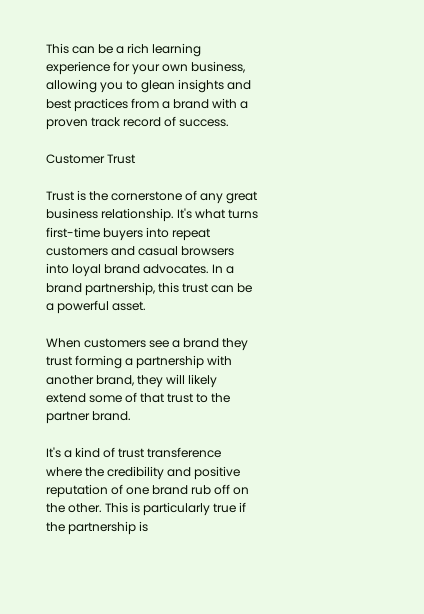This can be a rich learning experience for your own business, allowing you to glean insights and best practices from a brand with a proven track record of success.

Customer Trust

Trust is the cornerstone of any great business relationship. It's what turns first-time buyers into repeat customers and casual browsers into loyal brand advocates. In a brand partnership, this trust can be a powerful asset.

When customers see a brand they trust forming a partnership with another brand, they will likely extend some of that trust to the partner brand.

It's a kind of trust transference where the credibility and positive reputation of one brand rub off on the other. This is particularly true if the partnership is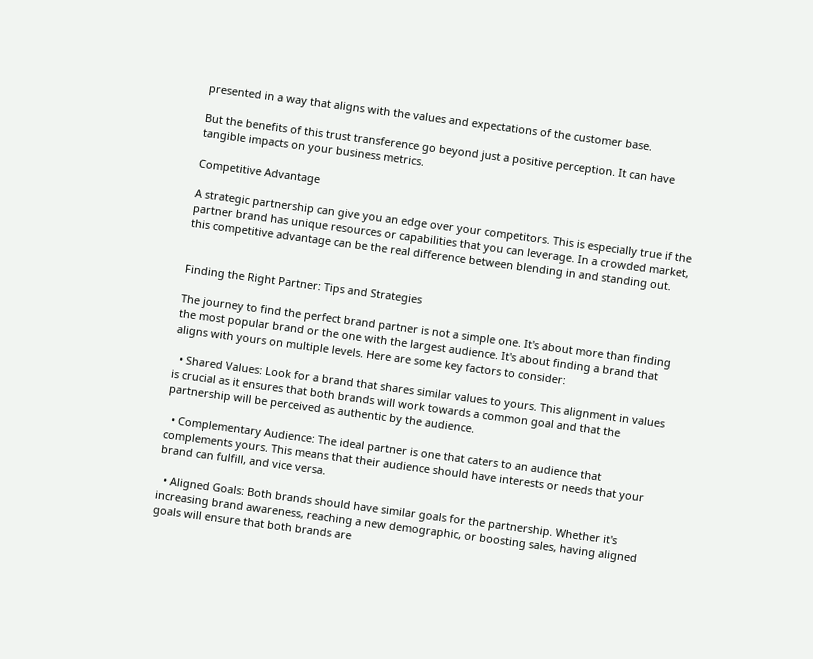presented in a way that aligns with the values and expectations of the customer base.

But the benefits of this trust transference go beyond just a positive perception. It can have tangible impacts on your business metrics.

Competitive Advantage

A strategic partnership can give you an edge over your competitors. This is especially true if the partner brand has unique resources or capabilities that you can leverage. In a crowded market, this competitive advantage can be the real difference between blending in and standing out.


Finding the Right Partner: Tips and Strategies

The journey to find the perfect brand partner is not a simple one. It's about more than finding the most popular brand or the one with the largest audience. It's about finding a brand that aligns with yours on multiple levels. Here are some key factors to consider:

  • Shared Values: Look for a brand that shares similar values to yours. This alignment in values is crucial as it ensures that both brands will work towards a common goal and that the partnership will be perceived as authentic by the audience.

  • Complementary Audience: The ideal partner is one that caters to an audience that complements yours. This means that their audience should have interests or needs that your brand can fulfill, and vice versa.

  • Aligned Goals: Both brands should have similar goals for the partnership. Whether it's increasing brand awareness, reaching a new demographic, or boosting sales, having aligned goals will ensure that both brands are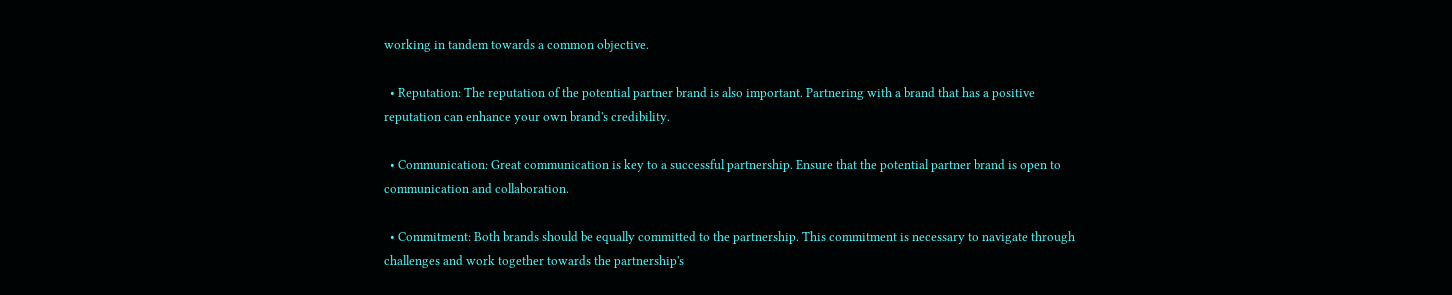working in tandem towards a common objective.

  • Reputation: The reputation of the potential partner brand is also important. Partnering with a brand that has a positive reputation can enhance your own brand's credibility.

  • Communication: Great communication is key to a successful partnership. Ensure that the potential partner brand is open to communication and collaboration.

  • Commitment: Both brands should be equally committed to the partnership. This commitment is necessary to navigate through challenges and work together towards the partnership's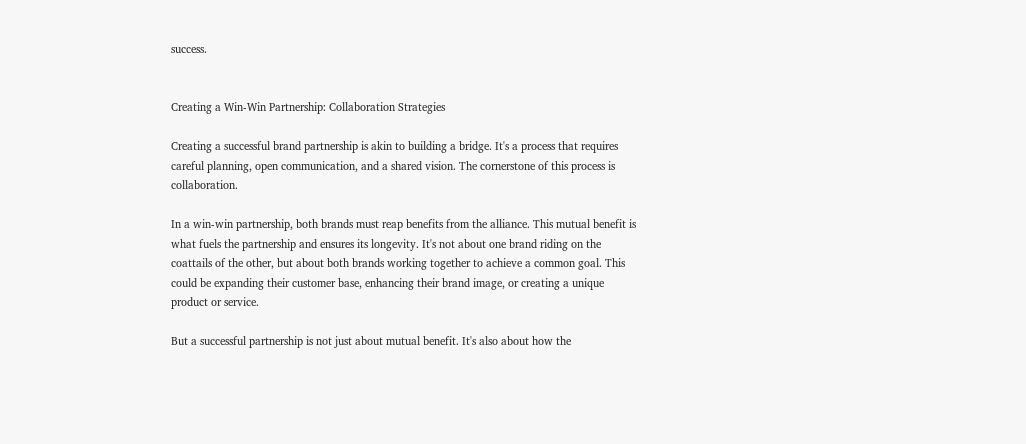success.


Creating a Win-Win Partnership: Collaboration Strategies

Creating a successful brand partnership is akin to building a bridge. It's a process that requires careful planning, open communication, and a shared vision. The cornerstone of this process is collaboration.

In a win-win partnership, both brands must reap benefits from the alliance. This mutual benefit is what fuels the partnership and ensures its longevity. It's not about one brand riding on the coattails of the other, but about both brands working together to achieve a common goal. This could be expanding their customer base, enhancing their brand image, or creating a unique product or service.

But a successful partnership is not just about mutual benefit. It's also about how the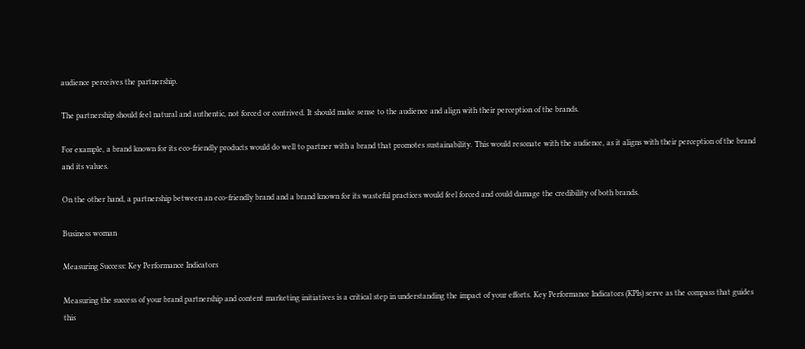audience perceives the partnership.

The partnership should feel natural and authentic, not forced or contrived. It should make sense to the audience and align with their perception of the brands.

For example, a brand known for its eco-friendly products would do well to partner with a brand that promotes sustainability. This would resonate with the audience, as it aligns with their perception of the brand and its values.

On the other hand, a partnership between an eco-friendly brand and a brand known for its wasteful practices would feel forced and could damage the credibility of both brands.

Business woman

Measuring Success: Key Performance Indicators

Measuring the success of your brand partnership and content marketing initiatives is a critical step in understanding the impact of your efforts. Key Performance Indicators (KPIs) serve as the compass that guides this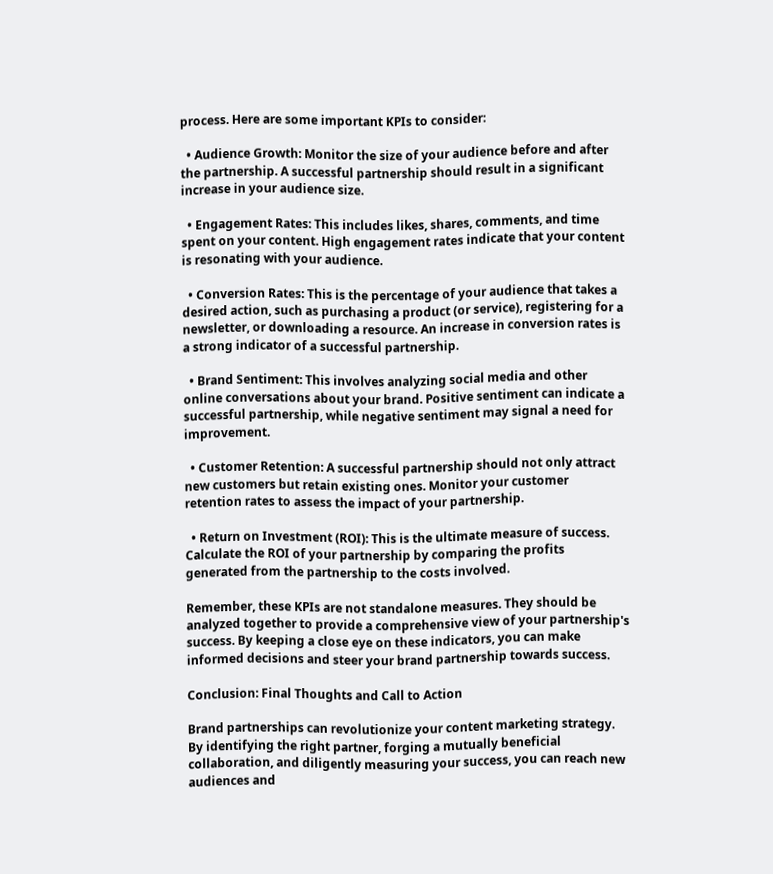process. Here are some important KPIs to consider:

  • Audience Growth: Monitor the size of your audience before and after the partnership. A successful partnership should result in a significant increase in your audience size.

  • Engagement Rates: This includes likes, shares, comments, and time spent on your content. High engagement rates indicate that your content is resonating with your audience.

  • Conversion Rates: This is the percentage of your audience that takes a desired action, such as purchasing a product (or service), registering for a newsletter, or downloading a resource. An increase in conversion rates is a strong indicator of a successful partnership.

  • Brand Sentiment: This involves analyzing social media and other online conversations about your brand. Positive sentiment can indicate a successful partnership, while negative sentiment may signal a need for improvement.

  • Customer Retention: A successful partnership should not only attract new customers but retain existing ones. Monitor your customer retention rates to assess the impact of your partnership.

  • Return on Investment (ROI): This is the ultimate measure of success. Calculate the ROI of your partnership by comparing the profits generated from the partnership to the costs involved.

Remember, these KPIs are not standalone measures. They should be analyzed together to provide a comprehensive view of your partnership's success. By keeping a close eye on these indicators, you can make informed decisions and steer your brand partnership towards success.

Conclusion: Final Thoughts and Call to Action

Brand partnerships can revolutionize your content marketing strategy. By identifying the right partner, forging a mutually beneficial collaboration, and diligently measuring your success, you can reach new audiences and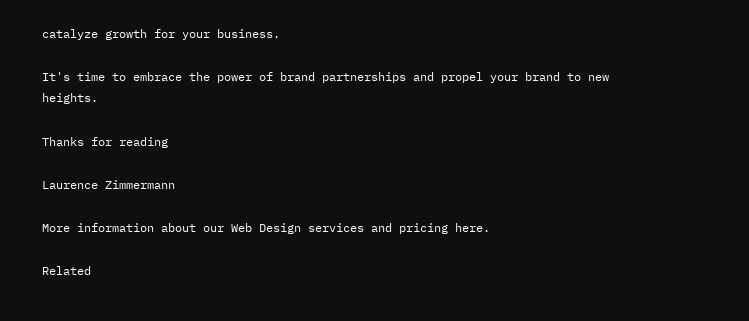catalyze growth for your business.

It's time to embrace the power of brand partnerships and propel your brand to new heights.

Thanks for reading

Laurence Zimmermann

More information about our Web Design services and pricing here.

Related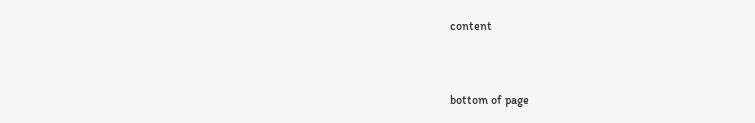content


bottom of page